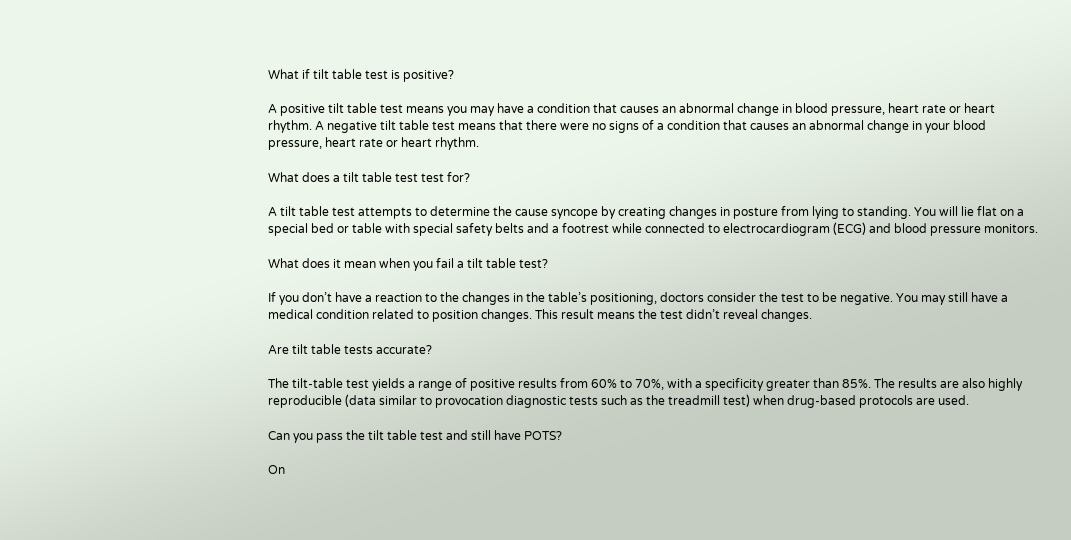What if tilt table test is positive?

A positive tilt table test means you may have a condition that causes an abnormal change in blood pressure, heart rate or heart rhythm. A negative tilt table test means that there were no signs of a condition that causes an abnormal change in your blood pressure, heart rate or heart rhythm.

What does a tilt table test test for?

A tilt table test attempts to determine the cause syncope by creating changes in posture from lying to standing. You will lie flat on a special bed or table with special safety belts and a footrest while connected to electrocardiogram (ECG) and blood pressure monitors.

What does it mean when you fail a tilt table test?

If you don’t have a reaction to the changes in the table’s positioning, doctors consider the test to be negative. You may still have a medical condition related to position changes. This result means the test didn’t reveal changes.

Are tilt table tests accurate?

The tilt-table test yields a range of positive results from 60% to 70%, with a specificity greater than 85%. The results are also highly reproducible (data similar to provocation diagnostic tests such as the treadmill test) when drug-based protocols are used.

Can you pass the tilt table test and still have POTS?

On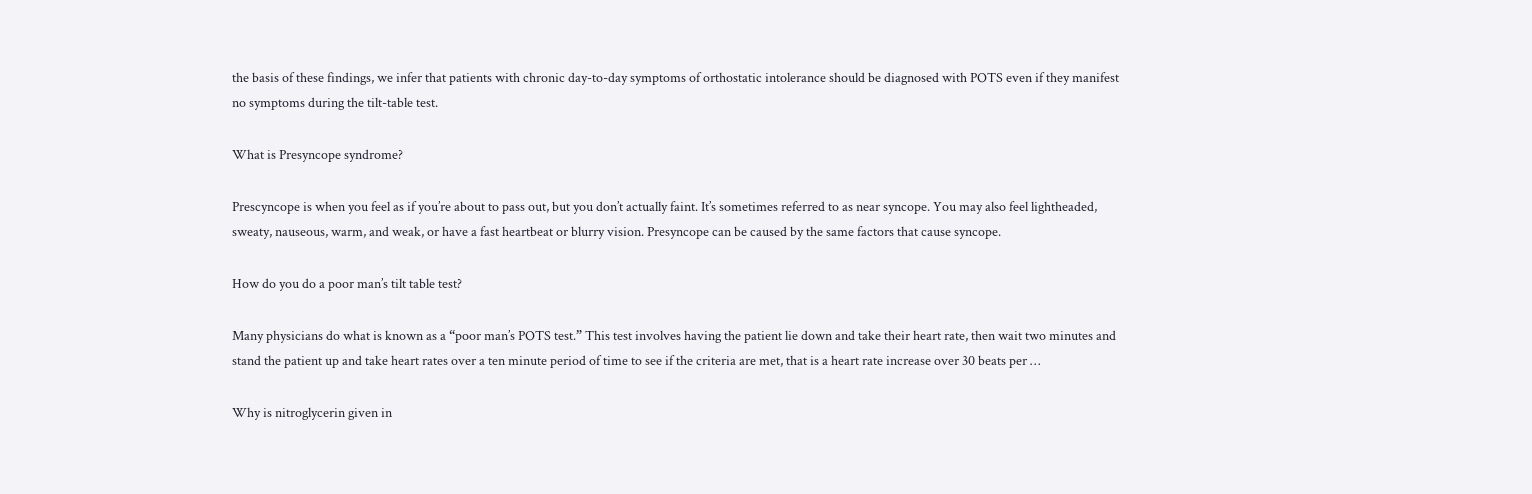the basis of these findings, we infer that patients with chronic day-to-day symptoms of orthostatic intolerance should be diagnosed with POTS even if they manifest no symptoms during the tilt-table test.

What is Presyncope syndrome?

Prescyncope is when you feel as if you’re about to pass out, but you don’t actually faint. It’s sometimes referred to as near syncope. You may also feel lightheaded, sweaty, nauseous, warm, and weak, or have a fast heartbeat or blurry vision. Presyncope can be caused by the same factors that cause syncope.

How do you do a poor man’s tilt table test?

Many physicians do what is known as a “poor man’s POTS test.” This test involves having the patient lie down and take their heart rate, then wait two minutes and stand the patient up and take heart rates over a ten minute period of time to see if the criteria are met, that is a heart rate increase over 30 beats per …

Why is nitroglycerin given in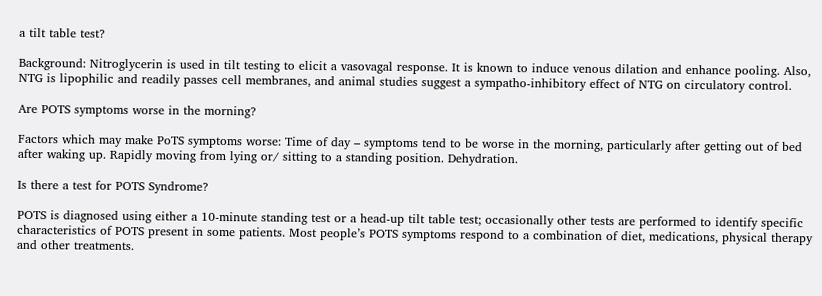a tilt table test?

Background: Nitroglycerin is used in tilt testing to elicit a vasovagal response. It is known to induce venous dilation and enhance pooling. Also, NTG is lipophilic and readily passes cell membranes, and animal studies suggest a sympatho-inhibitory effect of NTG on circulatory control.

Are POTS symptoms worse in the morning?

Factors which may make PoTS symptoms worse: Time of day – symptoms tend to be worse in the morning, particularly after getting out of bed after waking up. Rapidly moving from lying or/ sitting to a standing position. Dehydration.

Is there a test for POTS Syndrome?

POTS is diagnosed using either a 10-minute standing test or a head-up tilt table test; occasionally other tests are performed to identify specific characteristics of POTS present in some patients. Most people’s POTS symptoms respond to a combination of diet, medications, physical therapy and other treatments.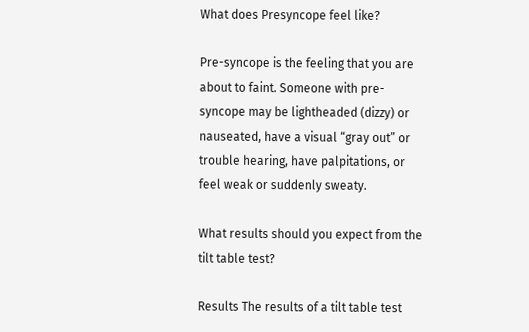What does Presyncope feel like?

Pre-syncope is the feeling that you are about to faint. Someone with pre-syncope may be lightheaded (dizzy) or nauseated, have a visual “gray out” or trouble hearing, have palpitations, or feel weak or suddenly sweaty.

What results should you expect from the tilt table test?

Results The results of a tilt table test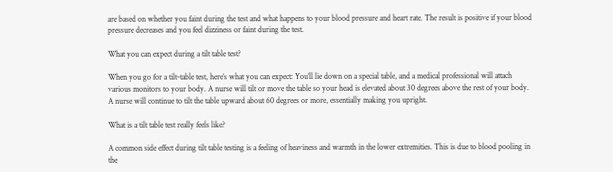are based on whether you faint during the test and what happens to your blood pressure and heart rate. The result is positive if your blood pressure decreases and you feel dizziness or faint during the test.

What you can expect during a tilt table test?

When you go for a tilt-table test, here’s what you can expect: You’ll lie down on a special table, and a medical professional will attach various monitors to your body. A nurse will tilt or move the table so your head is elevated about 30 degrees above the rest of your body. A nurse will continue to tilt the table upward about 60 degrees or more, essentially making you upright.

What is a tilt table test really feels like?

A common side effect during tilt table testing is a feeling of heaviness and warmth in the lower extremities. This is due to blood pooling in the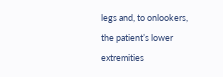legs and, to onlookers, the patient’s lower extremities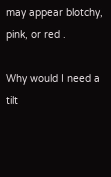may appear blotchy, pink, or red .

Why would I need a tilt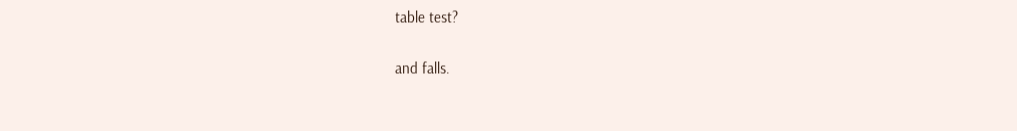table test?

and falls.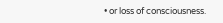• or loss of consciousness.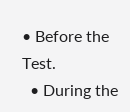• Before the Test.
  • During the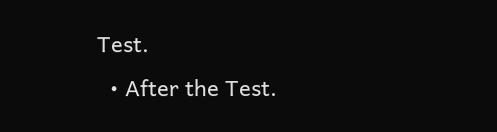Test.
  • After the Test.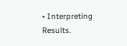• Interpreting Results.